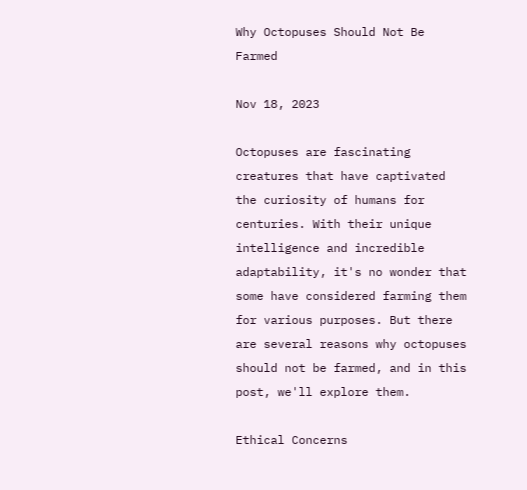Why Octopuses Should Not Be Farmed

Nov 18, 2023

Octopuses are fascinating creatures that have captivated the curiosity of humans for centuries. With their unique intelligence and incredible adaptability, it's no wonder that some have considered farming them for various purposes. But there are several reasons why octopuses should not be farmed, and in this post, we'll explore them.

Ethical Concerns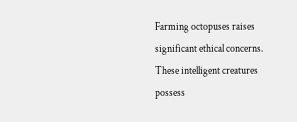Farming octopuses raises significant ethical concerns. These intelligent creatures possess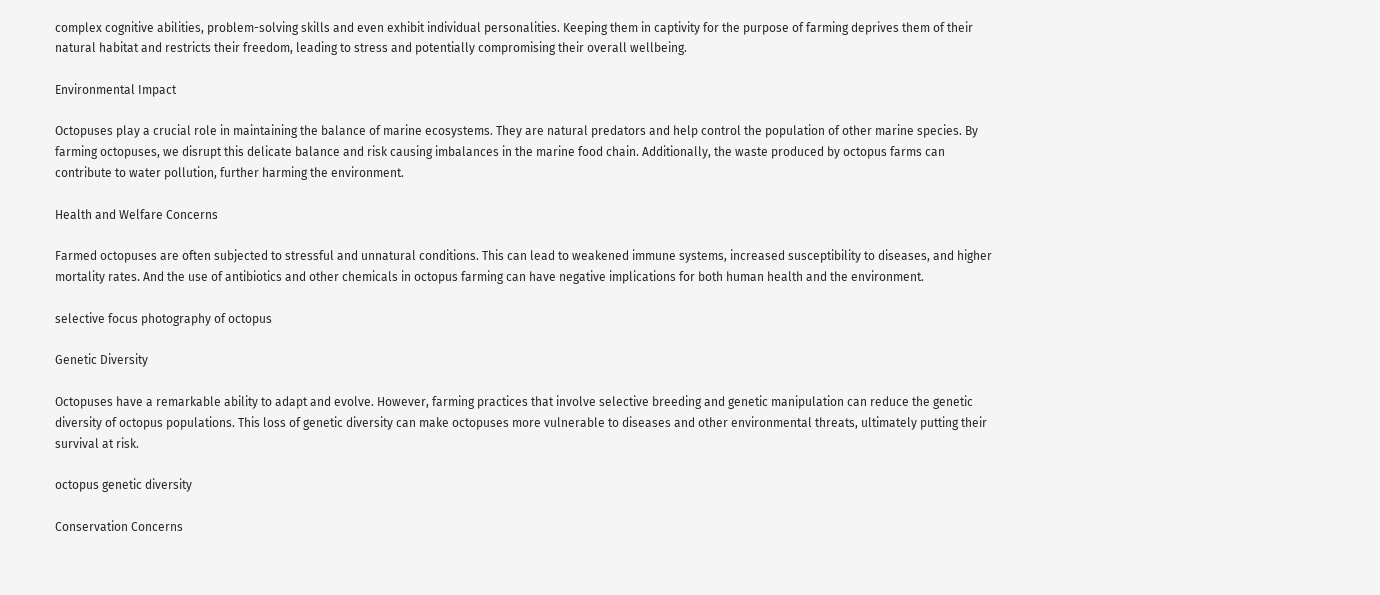complex cognitive abilities, problem-solving skills and even exhibit individual personalities. Keeping them in captivity for the purpose of farming deprives them of their natural habitat and restricts their freedom, leading to stress and potentially compromising their overall wellbeing.

Environmental Impact

Octopuses play a crucial role in maintaining the balance of marine ecosystems. They are natural predators and help control the population of other marine species. By farming octopuses, we disrupt this delicate balance and risk causing imbalances in the marine food chain. Additionally, the waste produced by octopus farms can contribute to water pollution, further harming the environment.

Health and Welfare Concerns

Farmed octopuses are often subjected to stressful and unnatural conditions. This can lead to weakened immune systems, increased susceptibility to diseases, and higher mortality rates. And the use of antibiotics and other chemicals in octopus farming can have negative implications for both human health and the environment.

selective focus photography of octopus

Genetic Diversity

Octopuses have a remarkable ability to adapt and evolve. However, farming practices that involve selective breeding and genetic manipulation can reduce the genetic diversity of octopus populations. This loss of genetic diversity can make octopuses more vulnerable to diseases and other environmental threats, ultimately putting their survival at risk.

octopus genetic diversity

Conservation Concerns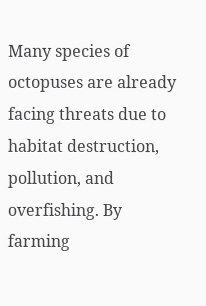Many species of octopuses are already facing threats due to habitat destruction, pollution, and overfishing. By farming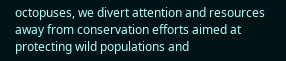octopuses, we divert attention and resources away from conservation efforts aimed at protecting wild populations and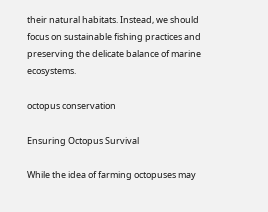their natural habitats. Instead, we should focus on sustainable fishing practices and preserving the delicate balance of marine ecosystems.

octopus conservation

Ensuring Octopus Survival

While the idea of farming octopuses may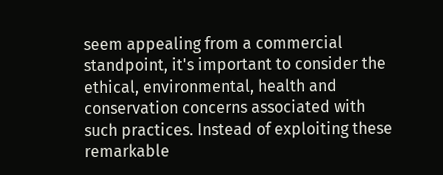seem appealing from a commercial standpoint, it's important to consider the ethical, environmental, health and conservation concerns associated with such practices. Instead of exploiting these remarkable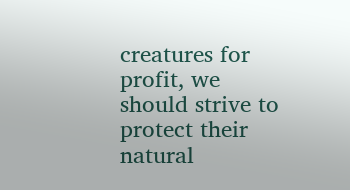creatures for profit, we should strive to protect their natural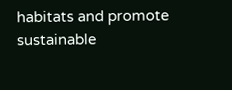habitats and promote sustainable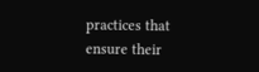practices that ensure their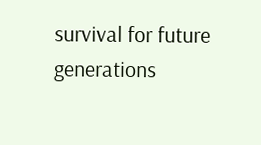survival for future generations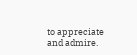to appreciate and admire.